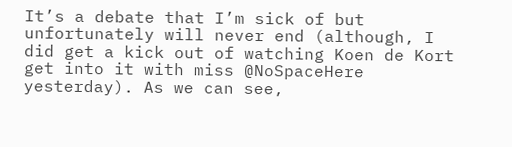It’s a debate that I’m sick of but unfortunately will never end (although, I did get a kick out of watching Koen de Kort get into it with miss @NoSpaceHere yesterday). As we can see,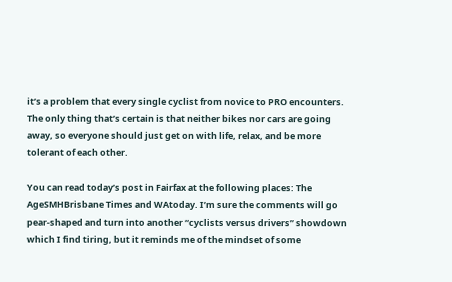it’s a problem that every single cyclist from novice to PRO encounters. The only thing that’s certain is that neither bikes nor cars are going away, so everyone should just get on with life, relax, and be more tolerant of each other.

You can read today’s post in Fairfax at the following places: The AgeSMHBrisbane Times and WAtoday. I’m sure the comments will go pear-shaped and turn into another “cyclists versus drivers” showdown which I find tiring, but it reminds me of the mindset of some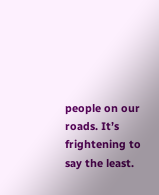people on our roads. It’s frightening to say the least.